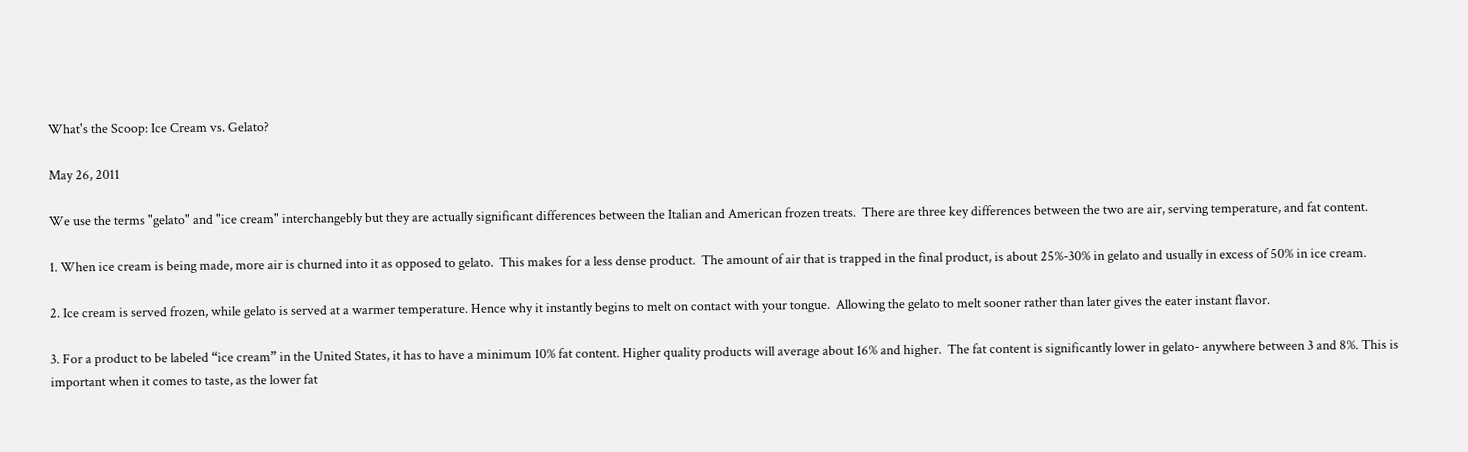What's the Scoop: Ice Cream vs. Gelato?

May 26, 2011

We use the terms "gelato" and "ice cream" interchangebly but they are actually significant differences between the Italian and American frozen treats.  There are three key differences between the two are air, serving temperature, and fat content.

1. When ice cream is being made, more air is churned into it as opposed to gelato.  This makes for a less dense product.  The amount of air that is trapped in the final product, is about 25%-30% in gelato and usually in excess of 50% in ice cream.

2. Ice cream is served frozen, while gelato is served at a warmer temperature. Hence why it instantly begins to melt on contact with your tongue.  Allowing the gelato to melt sooner rather than later gives the eater instant flavor.

3. For a product to be labeled “ice cream” in the United States, it has to have a minimum 10% fat content. Higher quality products will average about 16% and higher.  The fat content is significantly lower in gelato- anywhere between 3 and 8%. This is important when it comes to taste, as the lower fat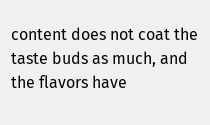content does not coat the taste buds as much, and the flavors have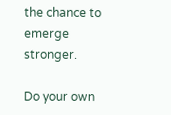the chance to emerge stronger.

Do your own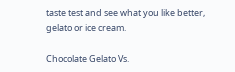taste test and see what you like better, gelato or ice cream.

Chocolate Gelato Vs.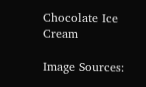Chocolate Ice Cream

Image Sources: